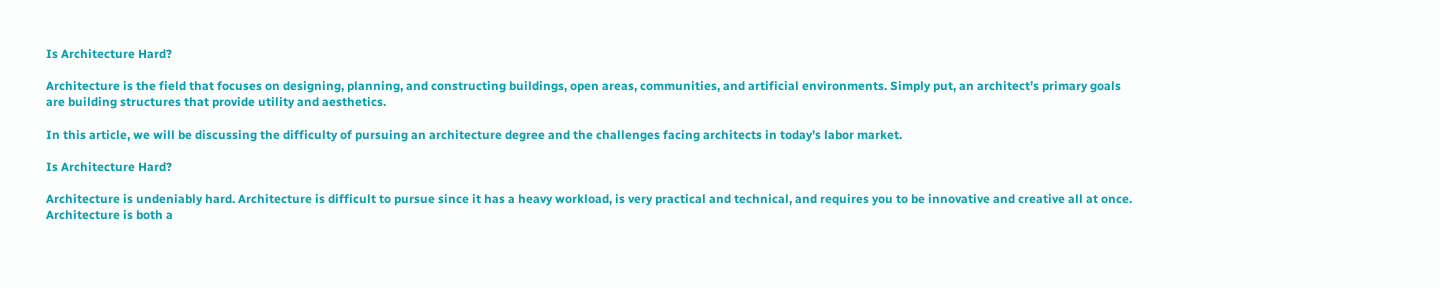Is Architecture Hard?

Architecture is the field that focuses on designing, planning, and constructing buildings, open areas, communities, and artificial environments. Simply put, an architect’s primary goals are building structures that provide utility and aesthetics.

In this article, we will be discussing the difficulty of pursuing an architecture degree and the challenges facing architects in today’s labor market.

Is Architecture Hard?

Architecture is undeniably hard. Architecture is difficult to pursue since it has a heavy workload, is very practical and technical, and requires you to be innovative and creative all at once. Architecture is both a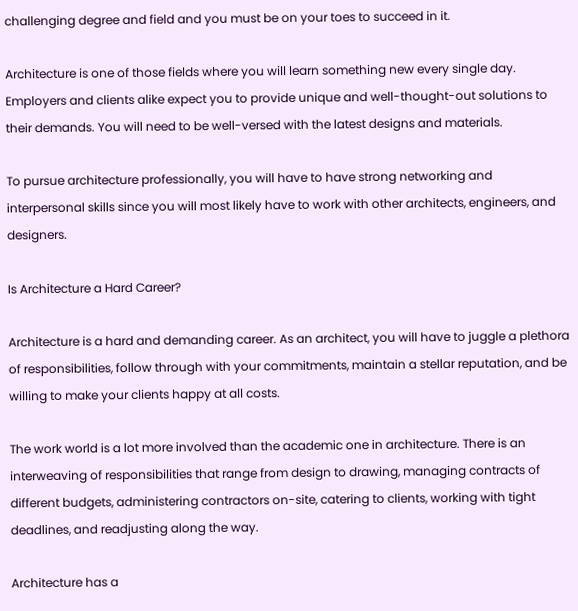challenging degree and field and you must be on your toes to succeed in it.

Architecture is one of those fields where you will learn something new every single day. Employers and clients alike expect you to provide unique and well-thought-out solutions to their demands. You will need to be well-versed with the latest designs and materials.

To pursue architecture professionally, you will have to have strong networking and interpersonal skills since you will most likely have to work with other architects, engineers, and designers.

Is Architecture a Hard Career?

Architecture is a hard and demanding career. As an architect, you will have to juggle a plethora of responsibilities, follow through with your commitments, maintain a stellar reputation, and be willing to make your clients happy at all costs.

The work world is a lot more involved than the academic one in architecture. There is an interweaving of responsibilities that range from design to drawing, managing contracts of different budgets, administering contractors on-site, catering to clients, working with tight deadlines, and readjusting along the way.

Architecture has a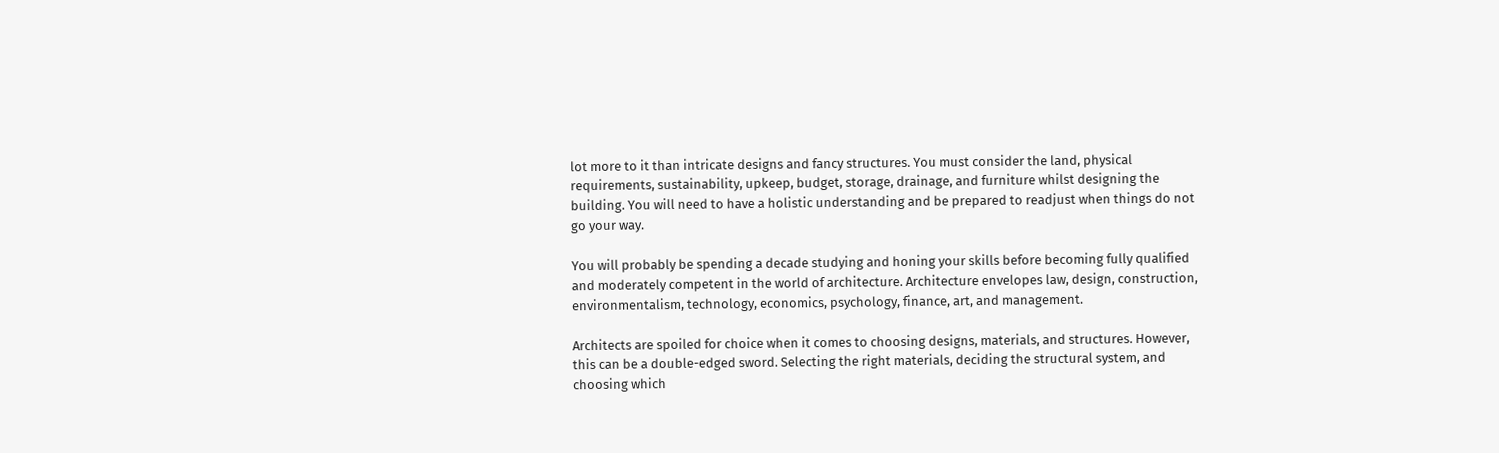lot more to it than intricate designs and fancy structures. You must consider the land, physical requirements, sustainability, upkeep, budget, storage, drainage, and furniture whilst designing the building. You will need to have a holistic understanding and be prepared to readjust when things do not go your way.

You will probably be spending a decade studying and honing your skills before becoming fully qualified and moderately competent in the world of architecture. Architecture envelopes law, design, construction, environmentalism, technology, economics, psychology, finance, art, and management.

Architects are spoiled for choice when it comes to choosing designs, materials, and structures. However, this can be a double-edged sword. Selecting the right materials, deciding the structural system, and choosing which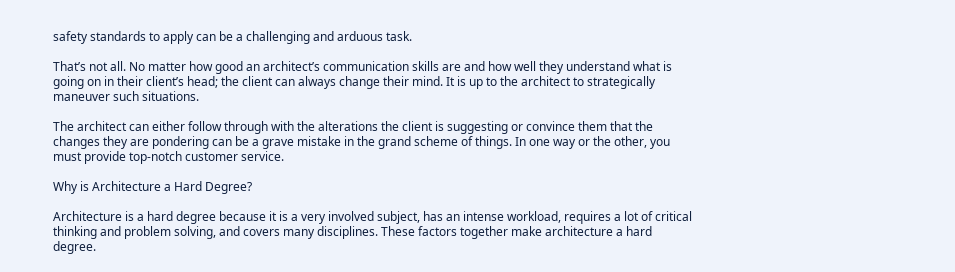safety standards to apply can be a challenging and arduous task.

That’s not all. No matter how good an architect’s communication skills are and how well they understand what is going on in their client’s head; the client can always change their mind. It is up to the architect to strategically maneuver such situations.

The architect can either follow through with the alterations the client is suggesting or convince them that the changes they are pondering can be a grave mistake in the grand scheme of things. In one way or the other, you must provide top-notch customer service.

Why is Architecture a Hard Degree?

Architecture is a hard degree because it is a very involved subject, has an intense workload, requires a lot of critical thinking and problem solving, and covers many disciplines. These factors together make architecture a hard degree.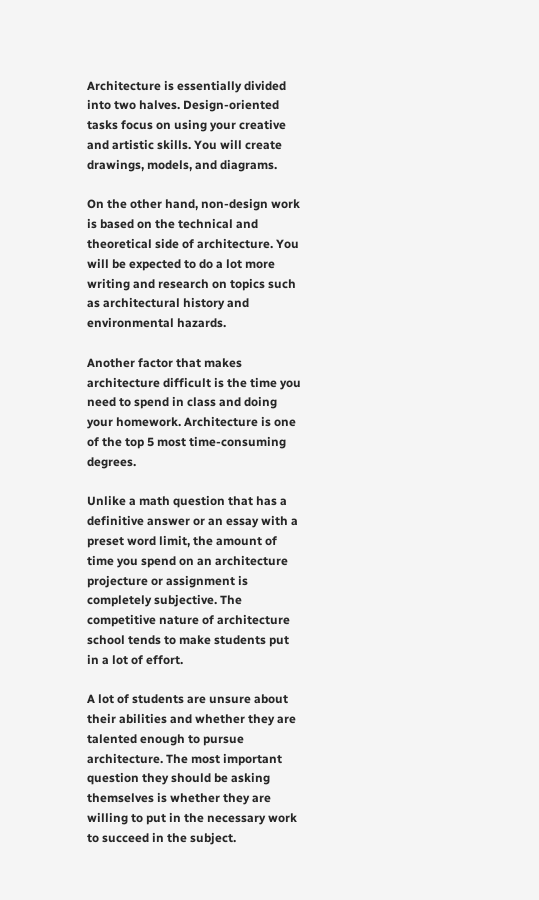Architecture is essentially divided into two halves. Design-oriented tasks focus on using your creative and artistic skills. You will create drawings, models, and diagrams.

On the other hand, non-design work is based on the technical and theoretical side of architecture. You will be expected to do a lot more writing and research on topics such as architectural history and environmental hazards.

Another factor that makes architecture difficult is the time you need to spend in class and doing your homework. Architecture is one of the top 5 most time-consuming degrees.

Unlike a math question that has a definitive answer or an essay with a preset word limit, the amount of time you spend on an architecture projecture or assignment is completely subjective. The competitive nature of architecture school tends to make students put in a lot of effort.

A lot of students are unsure about their abilities and whether they are talented enough to pursue architecture. The most important question they should be asking themselves is whether they are willing to put in the necessary work to succeed in the subject.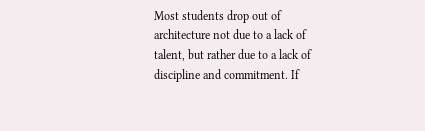Most students drop out of architecture not due to a lack of talent, but rather due to a lack of discipline and commitment. If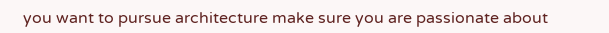you want to pursue architecture make sure you are passionate about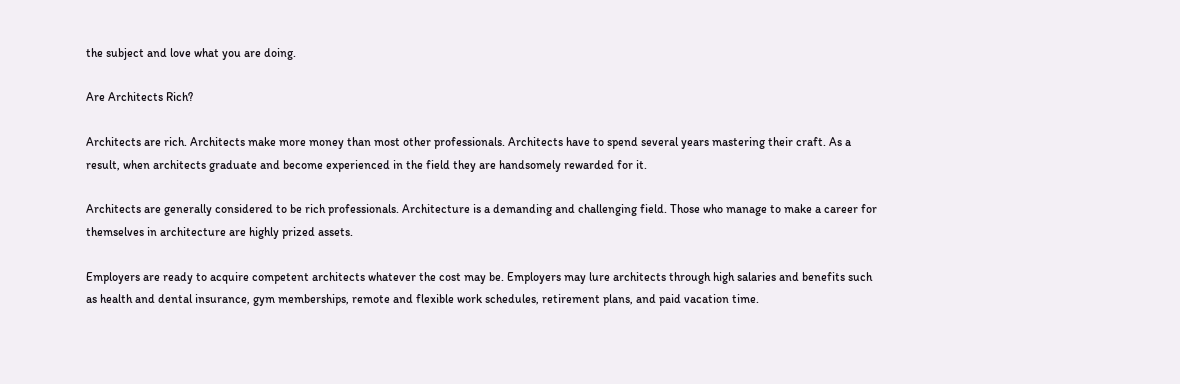the subject and love what you are doing.

Are Architects Rich?

Architects are rich. Architects make more money than most other professionals. Architects have to spend several years mastering their craft. As a result, when architects graduate and become experienced in the field they are handsomely rewarded for it.

Architects are generally considered to be rich professionals. Architecture is a demanding and challenging field. Those who manage to make a career for themselves in architecture are highly prized assets.

Employers are ready to acquire competent architects whatever the cost may be. Employers may lure architects through high salaries and benefits such as health and dental insurance, gym memberships, remote and flexible work schedules, retirement plans, and paid vacation time.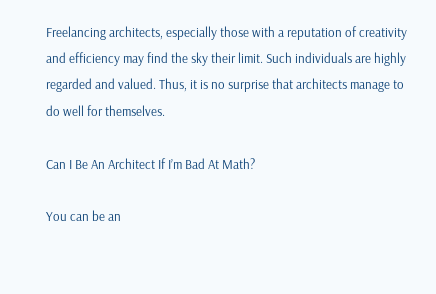Freelancing architects, especially those with a reputation of creativity and efficiency may find the sky their limit. Such individuals are highly regarded and valued. Thus, it is no surprise that architects manage to do well for themselves.

Can I Be An Architect If I’m Bad At Math?

You can be an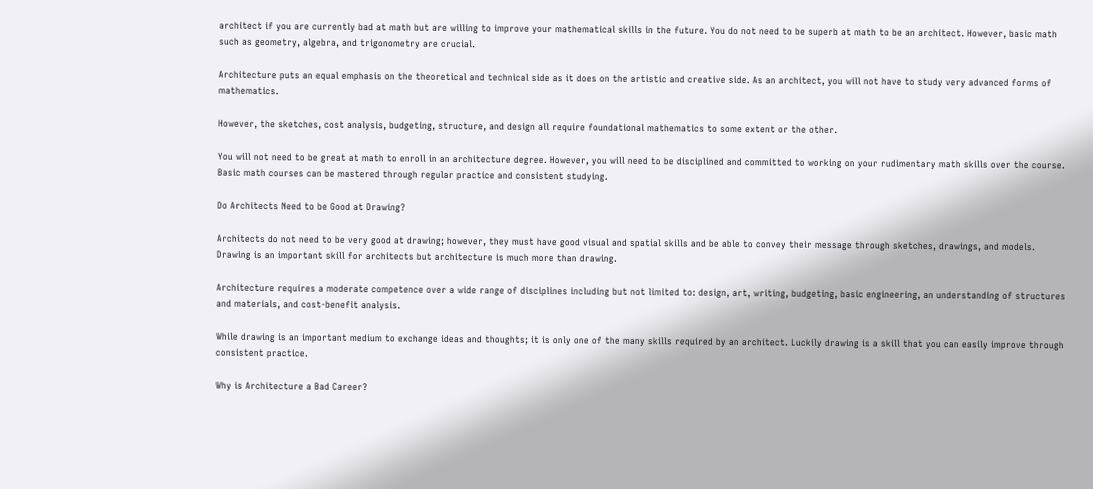architect if you are currently bad at math but are willing to improve your mathematical skills in the future. You do not need to be superb at math to be an architect. However, basic math such as geometry, algebra, and trigonometry are crucial.

Architecture puts an equal emphasis on the theoretical and technical side as it does on the artistic and creative side. As an architect, you will not have to study very advanced forms of mathematics.

However, the sketches, cost analysis, budgeting, structure, and design all require foundational mathematics to some extent or the other.

You will not need to be great at math to enroll in an architecture degree. However, you will need to be disciplined and committed to working on your rudimentary math skills over the course. Basic math courses can be mastered through regular practice and consistent studying.

Do Architects Need to be Good at Drawing?

Architects do not need to be very good at drawing; however, they must have good visual and spatial skills and be able to convey their message through sketches, drawings, and models. Drawing is an important skill for architects but architecture is much more than drawing.

Architecture requires a moderate competence over a wide range of disciplines including but not limited to: design, art, writing, budgeting, basic engineering, an understanding of structures and materials, and cost-benefit analysis.

While drawing is an important medium to exchange ideas and thoughts; it is only one of the many skills required by an architect. Luckily drawing is a skill that you can easily improve through consistent practice.

Why is Architecture a Bad Career?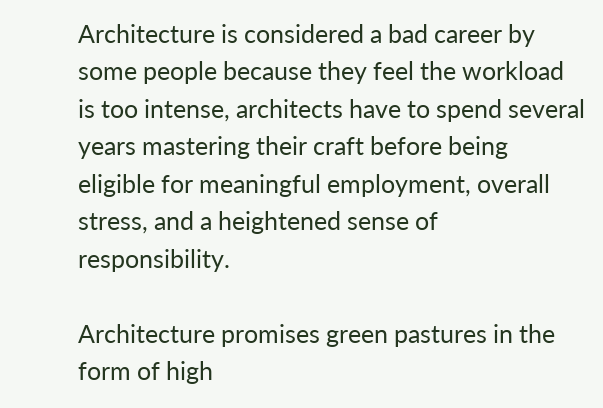Architecture is considered a bad career by some people because they feel the workload is too intense, architects have to spend several years mastering their craft before being eligible for meaningful employment, overall stress, and a heightened sense of responsibility.

Architecture promises green pastures in the form of high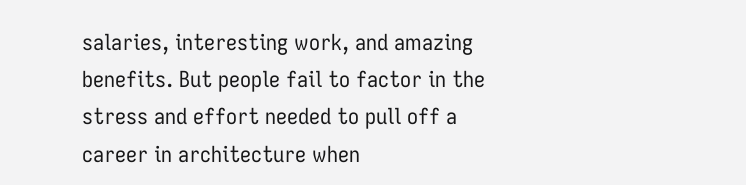salaries, interesting work, and amazing benefits. But people fail to factor in the stress and effort needed to pull off a career in architecture when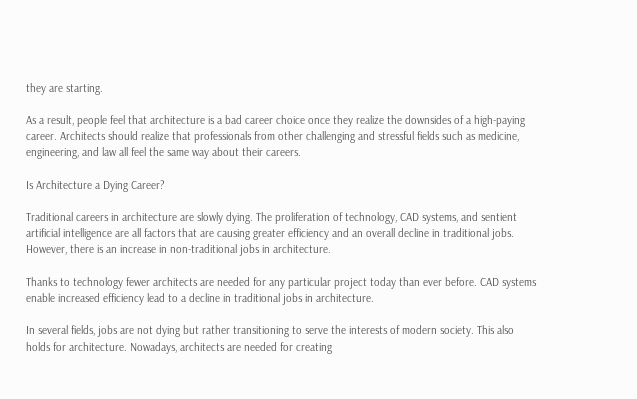they are starting.

As a result, people feel that architecture is a bad career choice once they realize the downsides of a high-paying career. Architects should realize that professionals from other challenging and stressful fields such as medicine, engineering, and law all feel the same way about their careers.

Is Architecture a Dying Career?

Traditional careers in architecture are slowly dying. The proliferation of technology, CAD systems, and sentient artificial intelligence are all factors that are causing greater efficiency and an overall decline in traditional jobs. However, there is an increase in non-traditional jobs in architecture.

Thanks to technology fewer architects are needed for any particular project today than ever before. CAD systems enable increased efficiency lead to a decline in traditional jobs in architecture.

In several fields, jobs are not dying but rather transitioning to serve the interests of modern society. This also holds for architecture. Nowadays, architects are needed for creating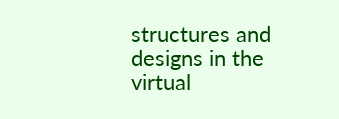structures and designs in the virtual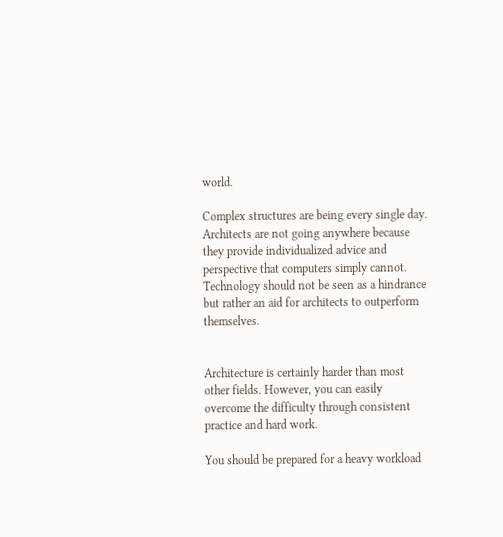world.

Complex structures are being every single day. Architects are not going anywhere because they provide individualized advice and perspective that computers simply cannot. Technology should not be seen as a hindrance but rather an aid for architects to outperform themselves.


Architecture is certainly harder than most other fields. However, you can easily overcome the difficulty through consistent practice and hard work.

You should be prepared for a heavy workload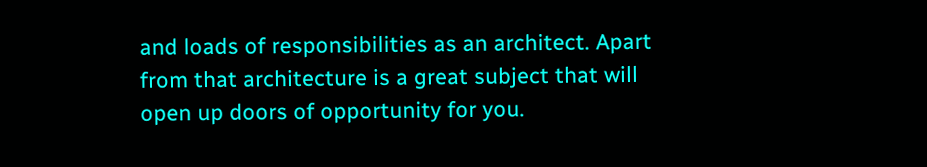and loads of responsibilities as an architect. Apart from that architecture is a great subject that will open up doors of opportunity for you.